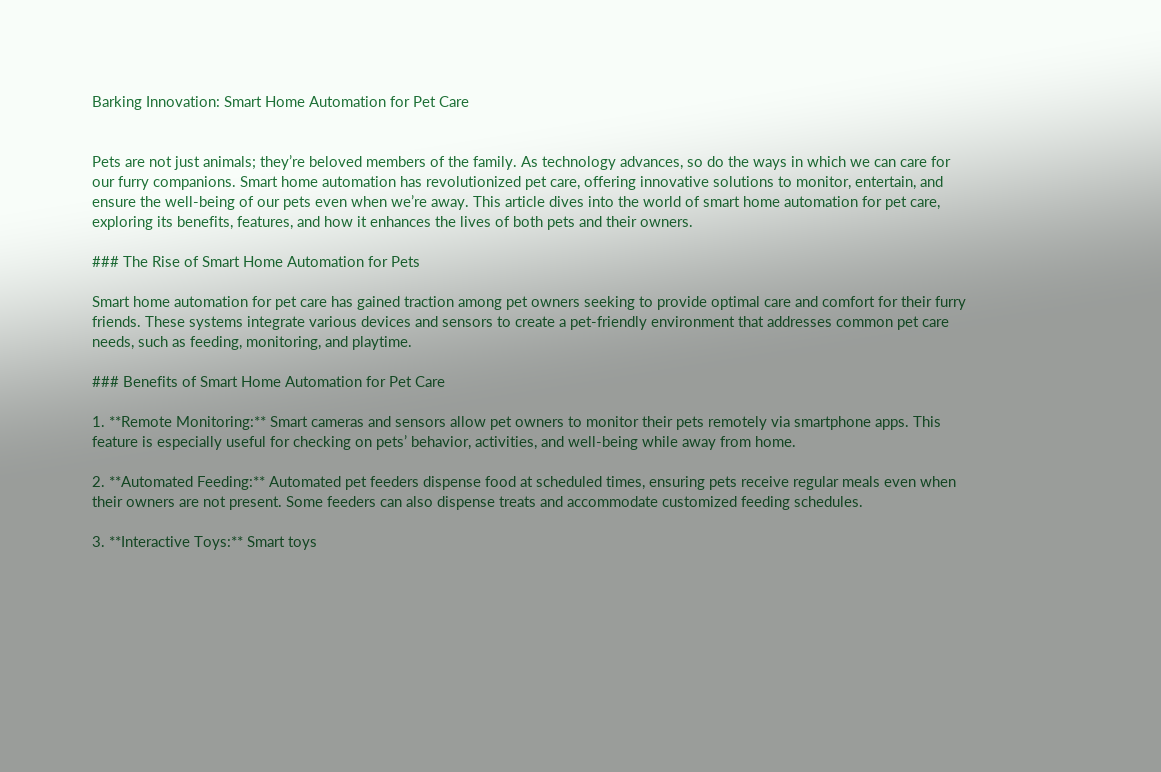Barking Innovation: Smart Home Automation for Pet Care


Pets are not just animals; they’re beloved members of the family. As technology advances, so do the ways in which we can care for our furry companions. Smart home automation has revolutionized pet care, offering innovative solutions to monitor, entertain, and ensure the well-being of our pets even when we’re away. This article dives into the world of smart home automation for pet care, exploring its benefits, features, and how it enhances the lives of both pets and their owners.

### The Rise of Smart Home Automation for Pets

Smart home automation for pet care has gained traction among pet owners seeking to provide optimal care and comfort for their furry friends. These systems integrate various devices and sensors to create a pet-friendly environment that addresses common pet care needs, such as feeding, monitoring, and playtime.

### Benefits of Smart Home Automation for Pet Care

1. **Remote Monitoring:** Smart cameras and sensors allow pet owners to monitor their pets remotely via smartphone apps. This feature is especially useful for checking on pets’ behavior, activities, and well-being while away from home.

2. **Automated Feeding:** Automated pet feeders dispense food at scheduled times, ensuring pets receive regular meals even when their owners are not present. Some feeders can also dispense treats and accommodate customized feeding schedules.

3. **Interactive Toys:** Smart toys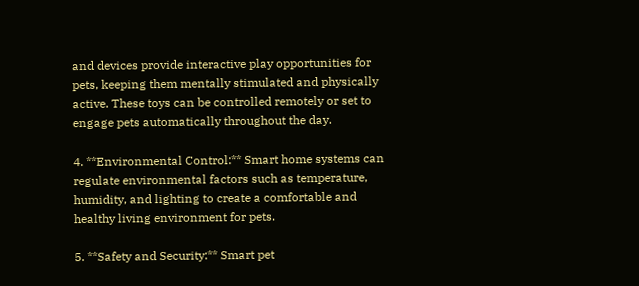and devices provide interactive play opportunities for pets, keeping them mentally stimulated and physically active. These toys can be controlled remotely or set to engage pets automatically throughout the day.

4. **Environmental Control:** Smart home systems can regulate environmental factors such as temperature, humidity, and lighting to create a comfortable and healthy living environment for pets.

5. **Safety and Security:** Smart pet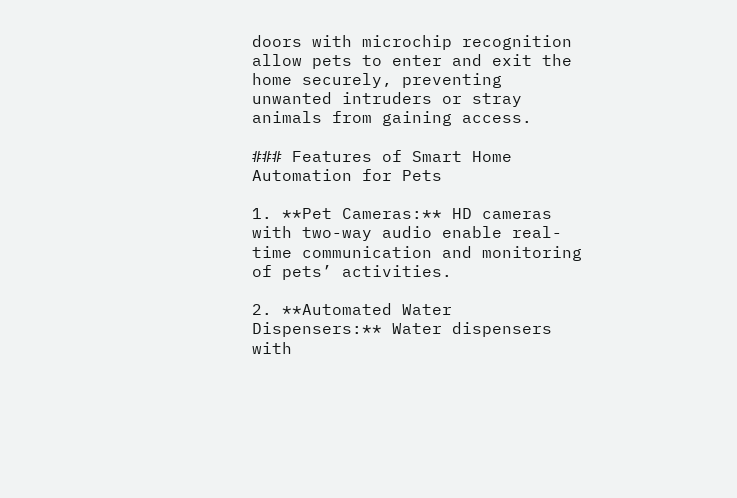doors with microchip recognition allow pets to enter and exit the home securely, preventing unwanted intruders or stray animals from gaining access.

### Features of Smart Home Automation for Pets

1. **Pet Cameras:** HD cameras with two-way audio enable real-time communication and monitoring of pets’ activities.

2. **Automated Water Dispensers:** Water dispensers with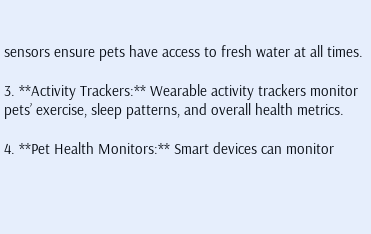sensors ensure pets have access to fresh water at all times.

3. **Activity Trackers:** Wearable activity trackers monitor pets’ exercise, sleep patterns, and overall health metrics.

4. **Pet Health Monitors:** Smart devices can monitor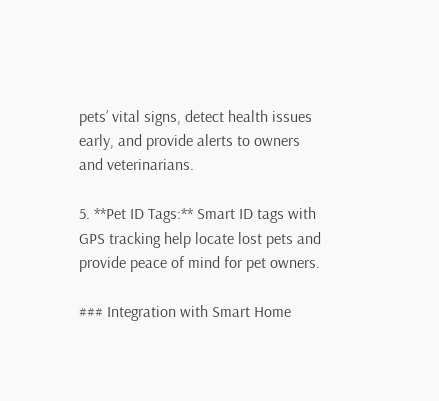pets’ vital signs, detect health issues early, and provide alerts to owners and veterinarians.

5. **Pet ID Tags:** Smart ID tags with GPS tracking help locate lost pets and provide peace of mind for pet owners.

### Integration with Smart Home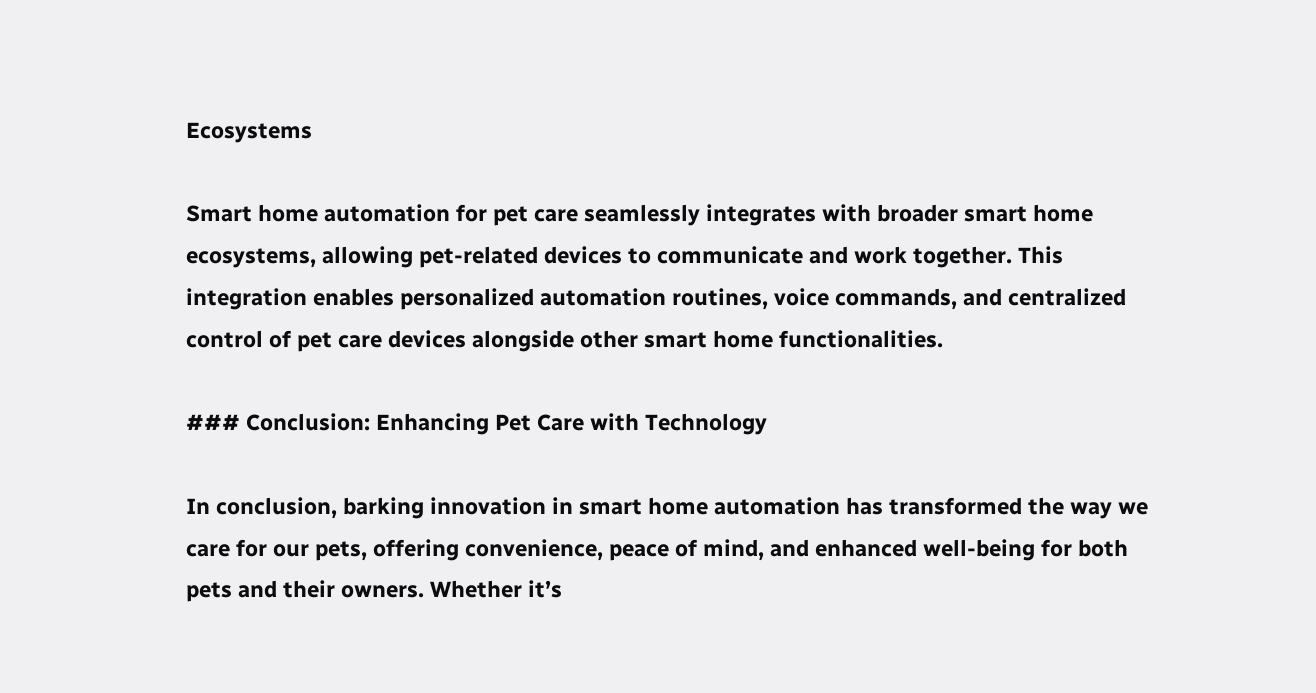Ecosystems

Smart home automation for pet care seamlessly integrates with broader smart home ecosystems, allowing pet-related devices to communicate and work together. This integration enables personalized automation routines, voice commands, and centralized control of pet care devices alongside other smart home functionalities.

### Conclusion: Enhancing Pet Care with Technology

In conclusion, barking innovation in smart home automation has transformed the way we care for our pets, offering convenience, peace of mind, and enhanced well-being for both pets and their owners. Whether it’s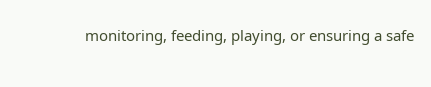monitoring, feeding, playing, or ensuring a safe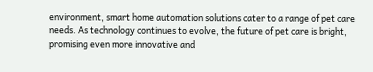environment, smart home automation solutions cater to a range of pet care needs. As technology continues to evolve, the future of pet care is bright, promising even more innovative and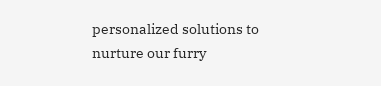personalized solutions to nurture our furry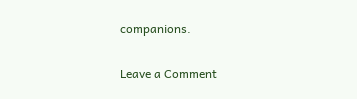companions.

Leave a Comment